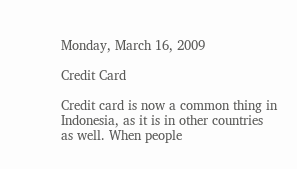Monday, March 16, 2009

Credit Card

Credit card is now a common thing in Indonesia, as it is in other countries as well. When people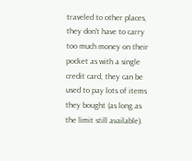traveled to other places, they don't have to carry too much money on their pocket as with a single credit card, they can be used to pay lots of items they bought (as long as the limit still available).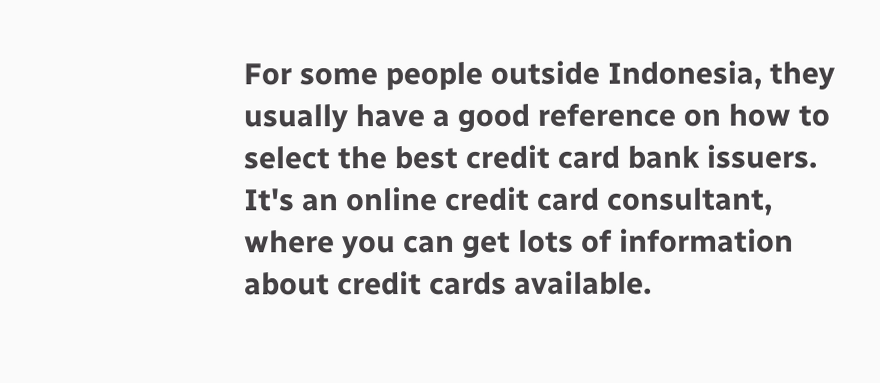For some people outside Indonesia, they usually have a good reference on how to select the best credit card bank issuers. It's an online credit card consultant, where you can get lots of information about credit cards available.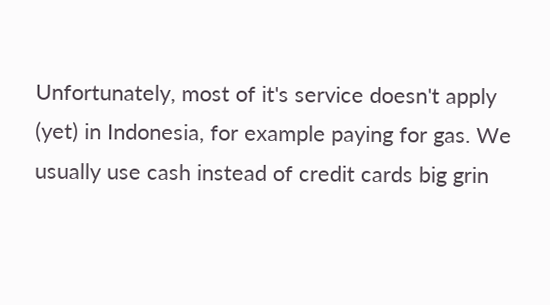Unfortunately, most of it's service doesn't apply (yet) in Indonesia, for example paying for gas. We usually use cash instead of credit cards big grin